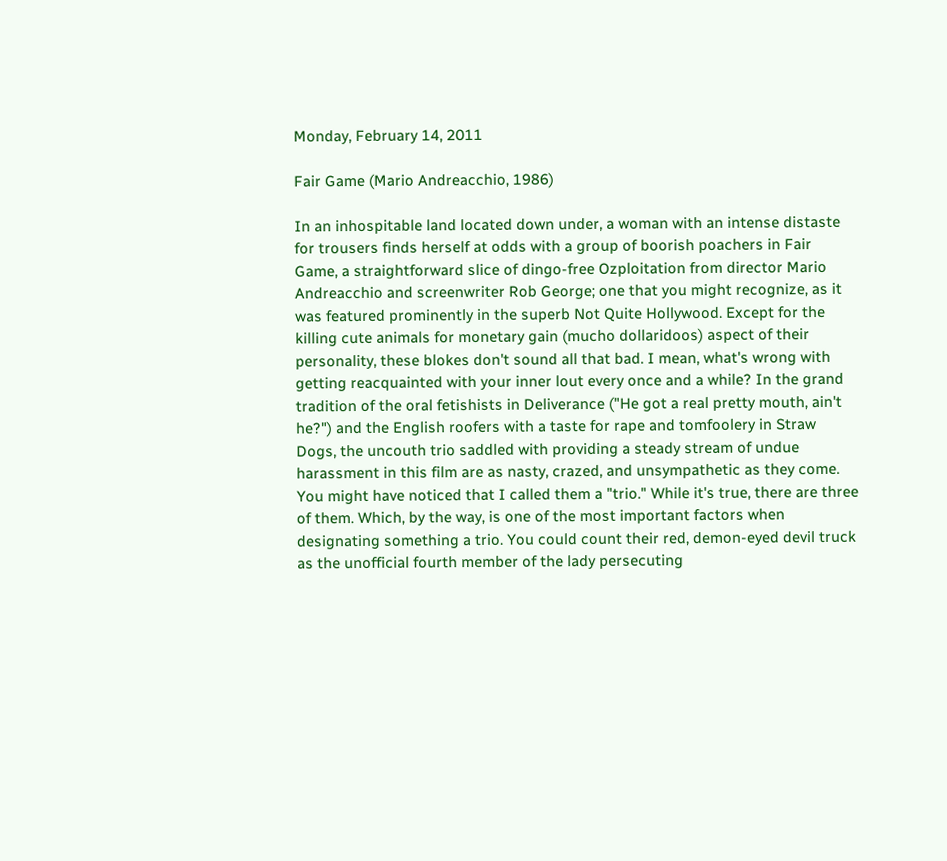Monday, February 14, 2011

Fair Game (Mario Andreacchio, 1986)

In an inhospitable land located down under, a woman with an intense distaste for trousers finds herself at odds with a group of boorish poachers in Fair Game, a straightforward slice of dingo-free Ozploitation from director Mario Andreacchio and screenwriter Rob George; one that you might recognize, as it was featured prominently in the superb Not Quite Hollywood. Except for the killing cute animals for monetary gain (mucho dollaridoos) aspect of their personality, these blokes don't sound all that bad. I mean, what's wrong with getting reacquainted with your inner lout every once and a while? In the grand tradition of the oral fetishists in Deliverance ("He got a real pretty mouth, ain't he?") and the English roofers with a taste for rape and tomfoolery in Straw Dogs, the uncouth trio saddled with providing a steady stream of undue harassment in this film are as nasty, crazed, and unsympathetic as they come. You might have noticed that I called them a "trio." While it's true, there are three of them. Which, by the way, is one of the most important factors when designating something a trio. You could count their red, demon-eyed devil truck as the unofficial fourth member of the lady persecuting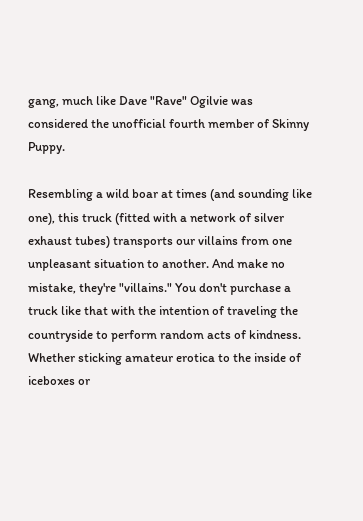gang, much like Dave "Rave" Ogilvie was considered the unofficial fourth member of Skinny Puppy.

Resembling a wild boar at times (and sounding like one), this truck (fitted with a network of silver exhaust tubes) transports our villains from one unpleasant situation to another. And make no mistake, they're "villains." You don't purchase a truck like that with the intention of traveling the countryside to perform random acts of kindness. Whether sticking amateur erotica to the inside of iceboxes or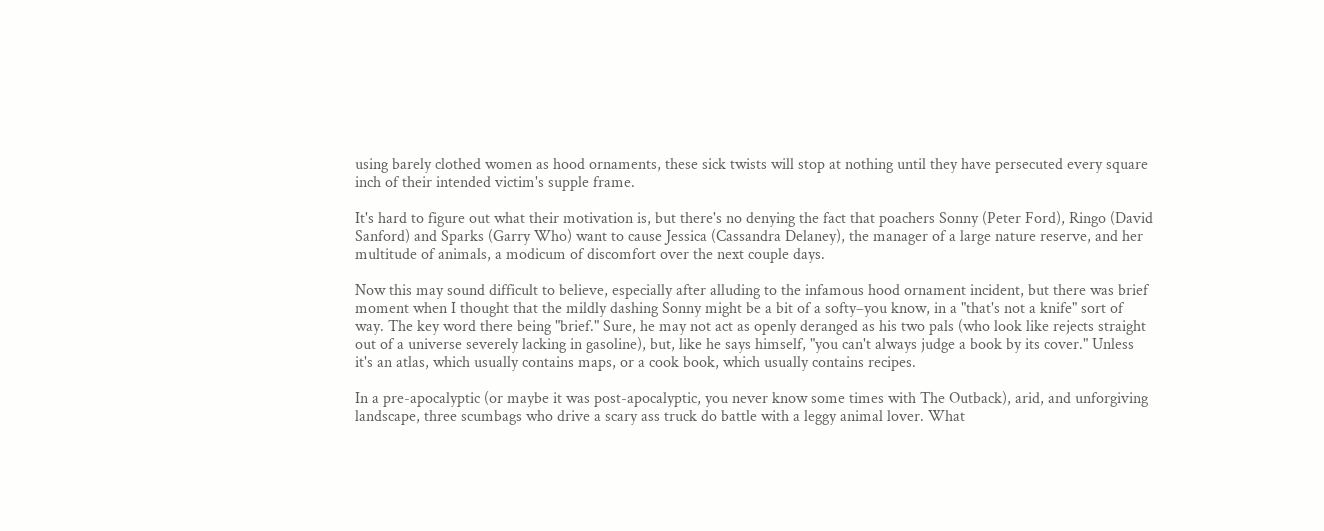using barely clothed women as hood ornaments, these sick twists will stop at nothing until they have persecuted every square inch of their intended victim's supple frame.

It's hard to figure out what their motivation is, but there's no denying the fact that poachers Sonny (Peter Ford), Ringo (David Sanford) and Sparks (Garry Who) want to cause Jessica (Cassandra Delaney), the manager of a large nature reserve, and her multitude of animals, a modicum of discomfort over the next couple days.

Now this may sound difficult to believe, especially after alluding to the infamous hood ornament incident, but there was brief moment when I thought that the mildly dashing Sonny might be a bit of a softy–you know, in a "that's not a knife" sort of way. The key word there being "brief." Sure, he may not act as openly deranged as his two pals (who look like rejects straight out of a universe severely lacking in gasoline), but, like he says himself, "you can't always judge a book by its cover." Unless it's an atlas, which usually contains maps, or a cook book, which usually contains recipes.

In a pre-apocalyptic (or maybe it was post-apocalyptic, you never know some times with The Outback), arid, and unforgiving landscape, three scumbags who drive a scary ass truck do battle with a leggy animal lover. What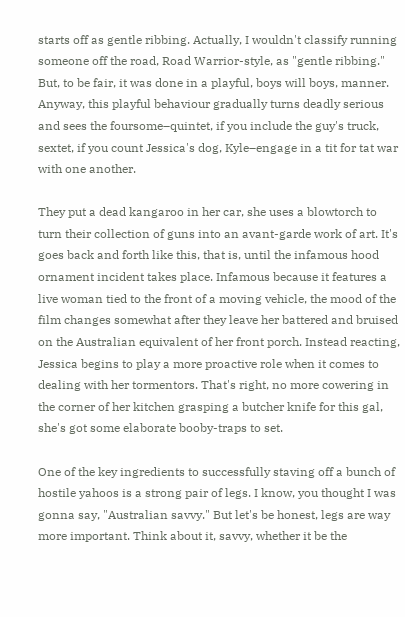starts off as gentle ribbing. Actually, I wouldn't classify running someone off the road, Road Warrior-style, as "gentle ribbing." But, to be fair, it was done in a playful, boys will boys, manner. Anyway, this playful behaviour gradually turns deadly serious and sees the foursome–quintet, if you include the guy's truck, sextet, if you count Jessica's dog, Kyle–engage in a tit for tat war with one another.

They put a dead kangaroo in her car, she uses a blowtorch to turn their collection of guns into an avant-garde work of art. It's goes back and forth like this, that is, until the infamous hood ornament incident takes place. Infamous because it features a live woman tied to the front of a moving vehicle, the mood of the film changes somewhat after they leave her battered and bruised on the Australian equivalent of her front porch. Instead reacting, Jessica begins to play a more proactive role when it comes to dealing with her tormentors. That's right, no more cowering in the corner of her kitchen grasping a butcher knife for this gal, she's got some elaborate booby-traps to set.

One of the key ingredients to successfully staving off a bunch of hostile yahoos is a strong pair of legs. I know, you thought I was gonna say, "Australian savvy." But let's be honest, legs are way more important. Think about it, savvy, whether it be the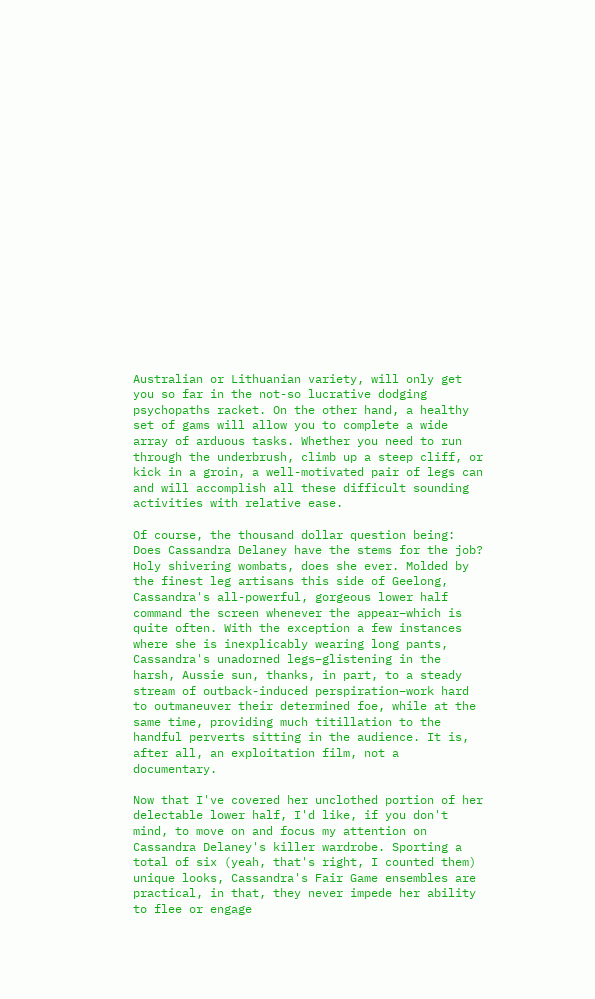Australian or Lithuanian variety, will only get you so far in the not-so lucrative dodging psychopaths racket. On the other hand, a healthy set of gams will allow you to complete a wide array of arduous tasks. Whether you need to run through the underbrush, climb up a steep cliff, or kick in a groin, a well-motivated pair of legs can and will accomplish all these difficult sounding activities with relative ease.

Of course, the thousand dollar question being: Does Cassandra Delaney have the stems for the job? Holy shivering wombats, does she ever. Molded by the finest leg artisans this side of Geelong, Cassandra's all-powerful, gorgeous lower half command the screen whenever the appear–which is quite often. With the exception a few instances where she is inexplicably wearing long pants, Cassandra's unadorned legs–glistening in the harsh, Aussie sun, thanks, in part, to a steady stream of outback-induced perspiration–work hard to outmaneuver their determined foe, while at the same time, providing much titillation to the handful perverts sitting in the audience. It is, after all, an exploitation film, not a documentary.

Now that I've covered her unclothed portion of her delectable lower half, I'd like, if you don't mind, to move on and focus my attention on Cassandra Delaney's killer wardrobe. Sporting a total of six (yeah, that's right, I counted them) unique looks, Cassandra's Fair Game ensembles are practical, in that, they never impede her ability to flee or engage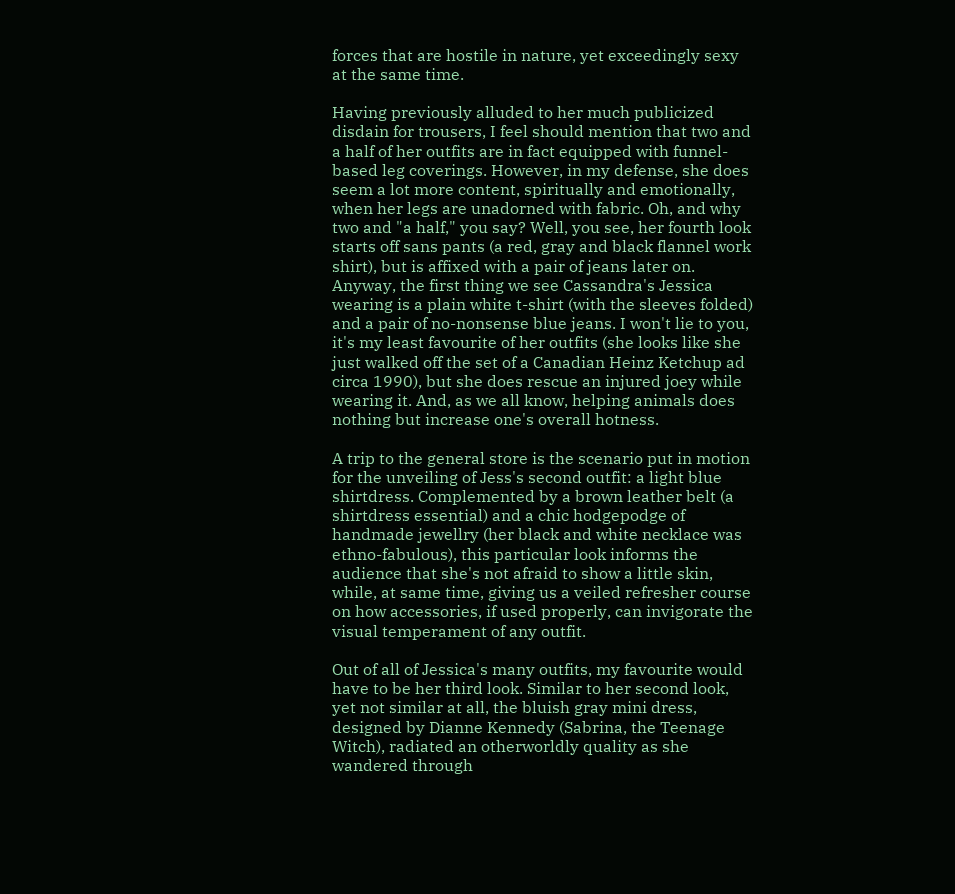forces that are hostile in nature, yet exceedingly sexy at the same time.

Having previously alluded to her much publicized disdain for trousers, I feel should mention that two and a half of her outfits are in fact equipped with funnel-based leg coverings. However, in my defense, she does seem a lot more content, spiritually and emotionally, when her legs are unadorned with fabric. Oh, and why two and "a half," you say? Well, you see, her fourth look starts off sans pants (a red, gray and black flannel work shirt), but is affixed with a pair of jeans later on. Anyway, the first thing we see Cassandra's Jessica wearing is a plain white t-shirt (with the sleeves folded) and a pair of no-nonsense blue jeans. I won't lie to you, it's my least favourite of her outfits (she looks like she just walked off the set of a Canadian Heinz Ketchup ad circa 1990), but she does rescue an injured joey while wearing it. And, as we all know, helping animals does nothing but increase one's overall hotness.

A trip to the general store is the scenario put in motion for the unveiling of Jess's second outfit: a light blue shirtdress. Complemented by a brown leather belt (a shirtdress essential) and a chic hodgepodge of handmade jewellry (her black and white necklace was ethno-fabulous), this particular look informs the audience that she's not afraid to show a little skin, while, at same time, giving us a veiled refresher course on how accessories, if used properly, can invigorate the visual temperament of any outfit.

Out of all of Jessica's many outfits, my favourite would have to be her third look. Similar to her second look, yet not similar at all, the bluish gray mini dress, designed by Dianne Kennedy (Sabrina, the Teenage Witch), radiated an otherworldly quality as she wandered through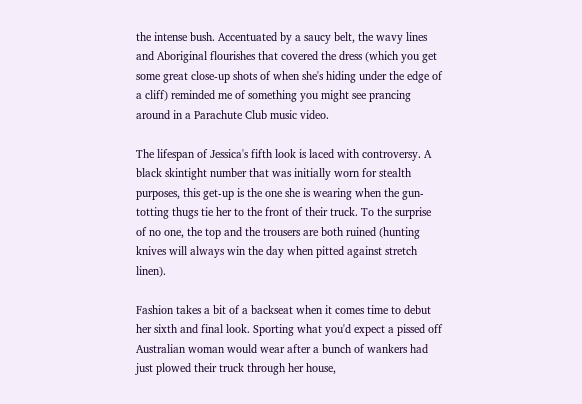the intense bush. Accentuated by a saucy belt, the wavy lines and Aboriginal flourishes that covered the dress (which you get some great close-up shots of when she's hiding under the edge of a cliff) reminded me of something you might see prancing around in a Parachute Club music video.

The lifespan of Jessica's fifth look is laced with controversy. A black skintight number that was initially worn for stealth purposes, this get-up is the one she is wearing when the gun-totting thugs tie her to the front of their truck. To the surprise of no one, the top and the trousers are both ruined (hunting knives will always win the day when pitted against stretch linen).

Fashion takes a bit of a backseat when it comes time to debut her sixth and final look. Sporting what you'd expect a pissed off Australian woman would wear after a bunch of wankers had just plowed their truck through her house,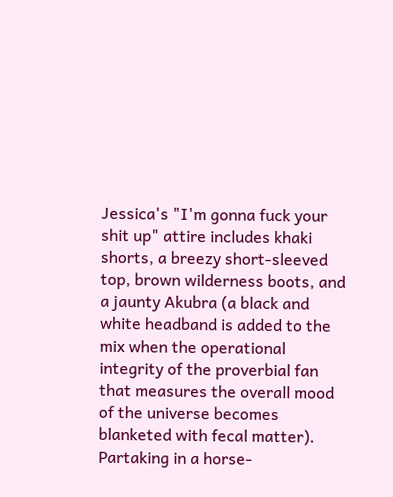Jessica's "I'm gonna fuck your shit up" attire includes khaki shorts, a breezy short-sleeved top, brown wilderness boots, and a jaunty Akubra (a black and white headband is added to the mix when the operational integrity of the proverbial fan that measures the overall mood of the universe becomes blanketed with fecal matter). Partaking in a horse-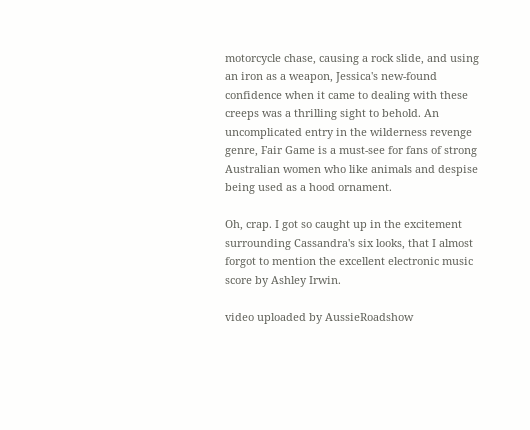motorcycle chase, causing a rock slide, and using an iron as a weapon, Jessica's new-found confidence when it came to dealing with these creeps was a thrilling sight to behold. An uncomplicated entry in the wilderness revenge genre, Fair Game is a must-see for fans of strong Australian women who like animals and despise being used as a hood ornament.

Oh, crap. I got so caught up in the excitement surrounding Cassandra's six looks, that I almost forgot to mention the excellent electronic music score by Ashley Irwin.

video uploaded by AussieRoadshow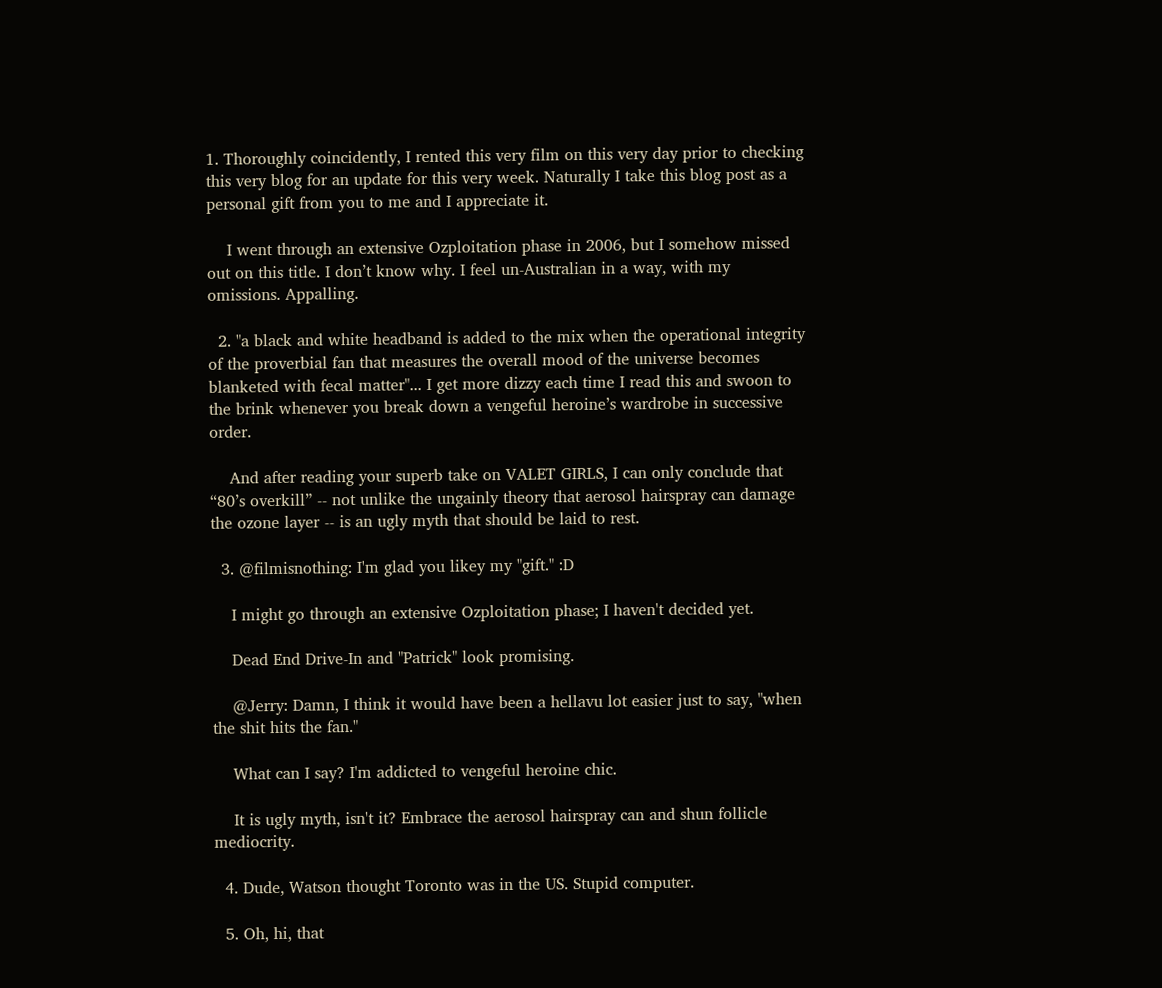1. Thoroughly coincidently, I rented this very film on this very day prior to checking this very blog for an update for this very week. Naturally I take this blog post as a personal gift from you to me and I appreciate it.

    I went through an extensive Ozploitation phase in 2006, but I somehow missed out on this title. I don’t know why. I feel un-Australian in a way, with my omissions. Appalling.

  2. "a black and white headband is added to the mix when the operational integrity of the proverbial fan that measures the overall mood of the universe becomes blanketed with fecal matter"... I get more dizzy each time I read this and swoon to the brink whenever you break down a vengeful heroine’s wardrobe in successive order.

    And after reading your superb take on VALET GIRLS, I can only conclude that “80’s overkill” -- not unlike the ungainly theory that aerosol hairspray can damage the ozone layer -- is an ugly myth that should be laid to rest.

  3. @filmisnothing: I'm glad you likey my "gift." :D

    I might go through an extensive Ozploitation phase; I haven't decided yet.

    Dead End Drive-In and "Patrick" look promising.

    @Jerry: Damn, I think it would have been a hellavu lot easier just to say, "when the shit hits the fan."

    What can I say? I'm addicted to vengeful heroine chic.

    It is ugly myth, isn't it? Embrace the aerosol hairspray can and shun follicle mediocrity.

  4. Dude, Watson thought Toronto was in the US. Stupid computer.

  5. Oh, hi, that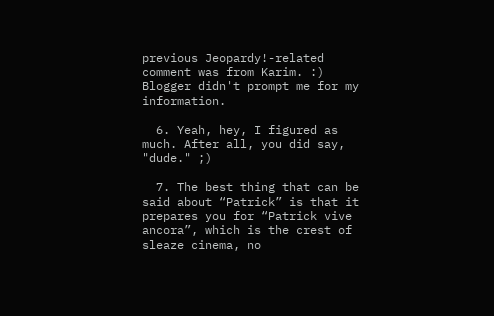previous Jeopardy!-related comment was from Karim. :) Blogger didn't prompt me for my information.

  6. Yeah, hey, I figured as much. After all, you did say, "dude." ;)

  7. The best thing that can be said about “Patrick” is that it prepares you for “Patrick vive ancora”, which is the crest of sleaze cinema, no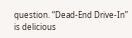question. “Dead-End Drive-In” is delicious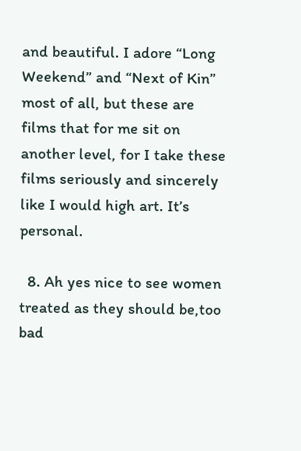and beautiful. I adore “Long Weekend” and “Next of Kin” most of all, but these are films that for me sit on another level, for I take these films seriously and sincerely like I would high art. It’s personal.

  8. Ah yes nice to see women treated as they should be,too bad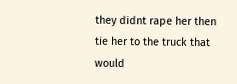they didnt rape her then tie her to the truck that would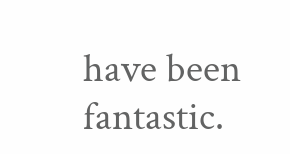have been fantastic.